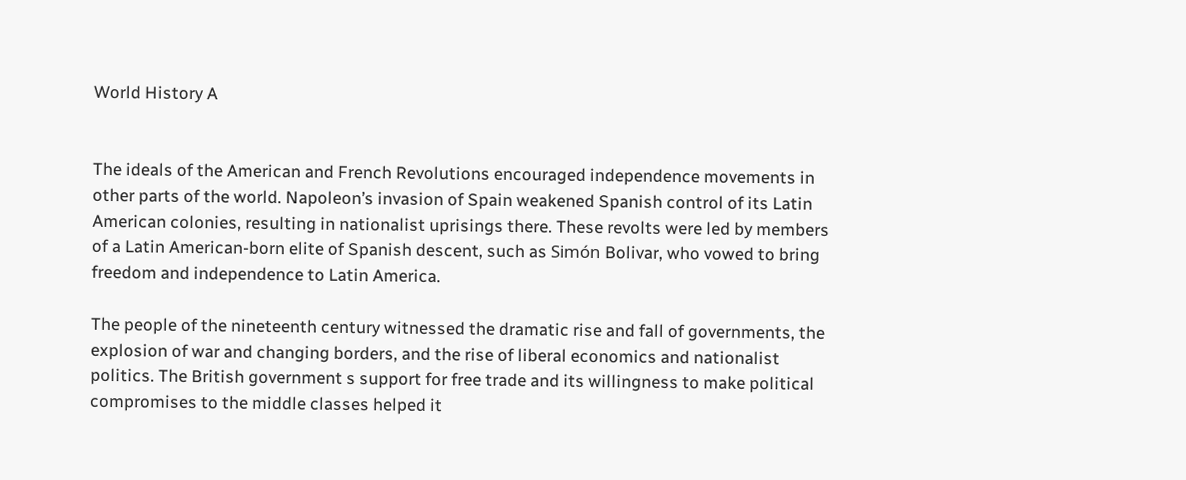World History A


The ideals of the American and French Revolutions encouraged independence movements in other parts of the world. Napoleon’s invasion of Spain weakened Spanish control of its Latin American colonies, resulting in nationalist uprisings there. These revolts were led by members of a Latin American-born elite of Spanish descent, such as Simón Bolivar, who vowed to bring freedom and independence to Latin America.

The people of the nineteenth century witnessed the dramatic rise and fall of governments, the explosion of war and changing borders, and the rise of liberal economics and nationalist politics. The British government s support for free trade and its willingness to make political compromises to the middle classes helped it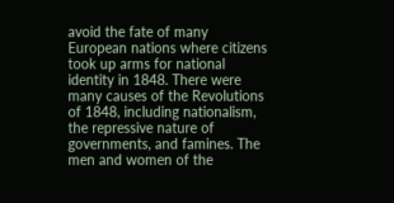avoid the fate of many European nations where citizens took up arms for national identity in 1848. There were many causes of the Revolutions of 1848, including nationalism, the repressive nature of governments, and famines. The men and women of the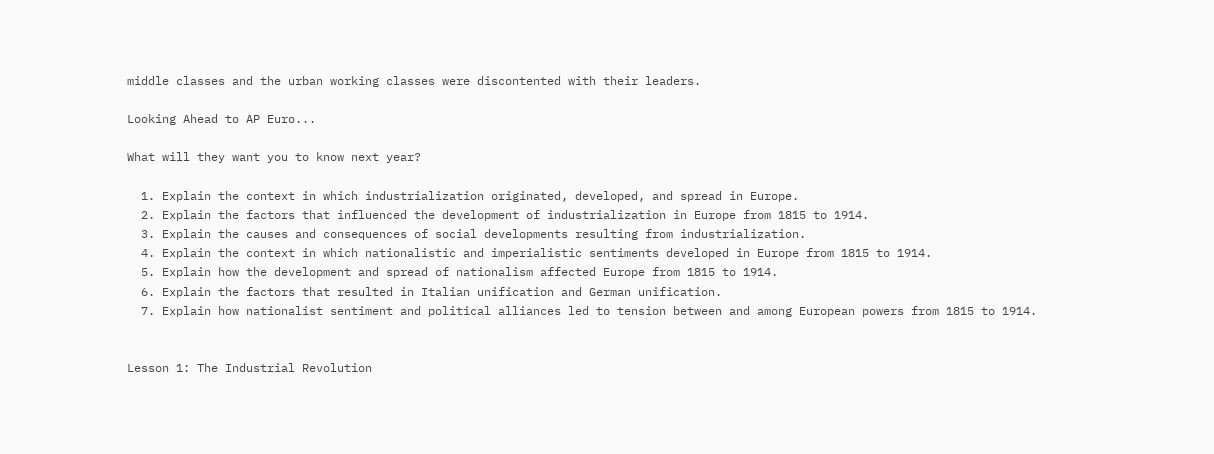middle classes and the urban working classes were discontented with their leaders.

Looking Ahead to AP Euro...

What will they want you to know next year?

  1. Explain the context in which industrialization originated, developed, and spread in Europe.
  2. Explain the factors that influenced the development of industrialization in Europe from 1815 to 1914.
  3. Explain the causes and consequences of social developments resulting from industrialization.
  4. Explain the context in which nationalistic and imperialistic sentiments developed in Europe from 1815 to 1914.
  5. Explain how the development and spread of nationalism affected Europe from 1815 to 1914.
  6. Explain the factors that resulted in Italian unification and German unification.
  7. Explain how nationalist sentiment and political alliances led to tension between and among European powers from 1815 to 1914.


Lesson 1: The Industrial Revolution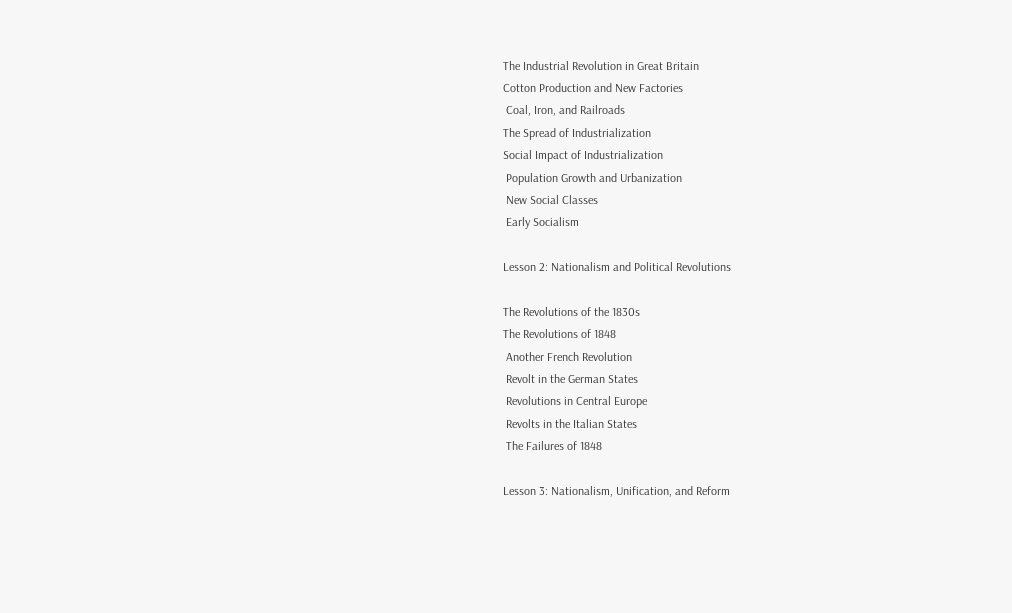The Industrial Revolution in Great Britain
Cotton Production and New Factories
 Coal, Iron, and Railroads
The Spread of Industrialization
Social Impact of Industrialization
 Population Growth and Urbanization
 New Social Classes
 Early Socialism

Lesson 2: Nationalism and Political Revolutions

The Revolutions of the 1830s
The Revolutions of 1848
 Another French Revolution
 Revolt in the German States
 Revolutions in Central Europe
 Revolts in the Italian States
 The Failures of 1848

Lesson 3: Nationalism, Unification, and Reform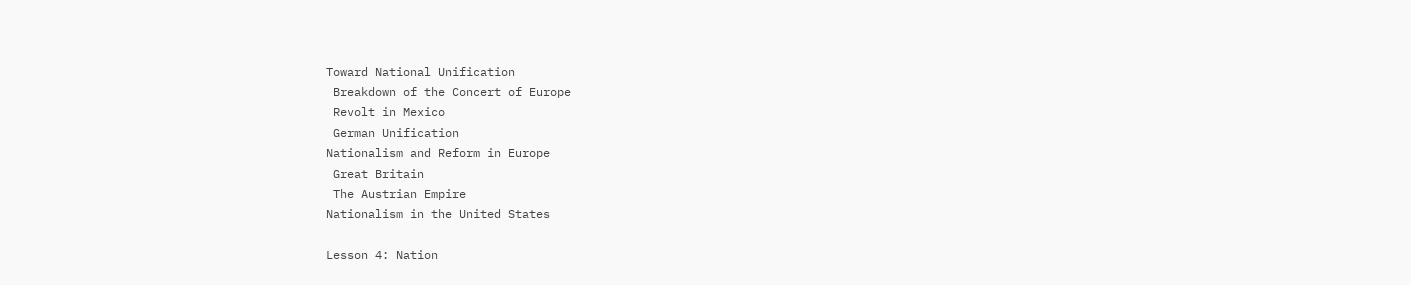Toward National Unification
 Breakdown of the Concert of Europe
 Revolt in Mexico
 German Unification
Nationalism and Reform in Europe
 Great Britain
 The Austrian Empire
Nationalism in the United States

Lesson 4: Nation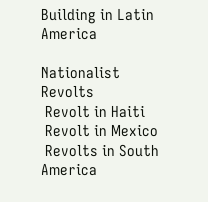Building in Latin America

Nationalist Revolts
 Revolt in Haiti
 Revolt in Mexico
 Revolts in South America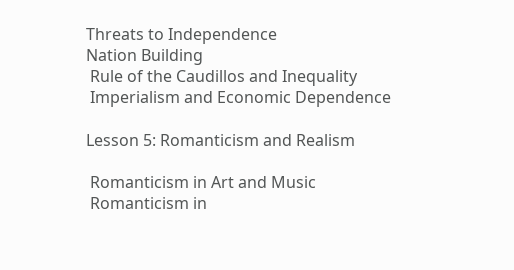Threats to Independence
Nation Building
 Rule of the Caudillos and Inequality
 Imperialism and Economic Dependence

Lesson 5: Romanticism and Realism

 Romanticism in Art and Music
 Romanticism in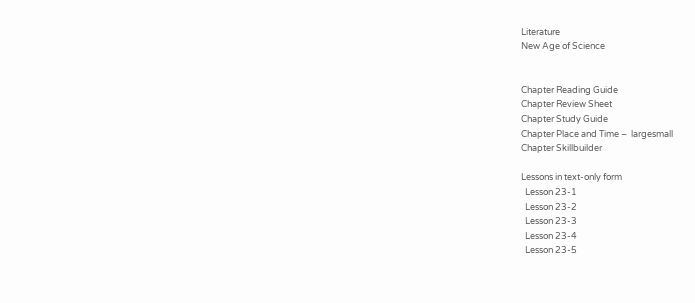Literature
New Age of Science


Chapter Reading Guide
Chapter Review Sheet
Chapter Study Guide
Chapter Place and Time –  largesmall
Chapter Skillbuilder

Lessons in text-only form
  Lesson 23-1
  Lesson 23-2
  Lesson 23-3
  Lesson 23-4
  Lesson 23-5